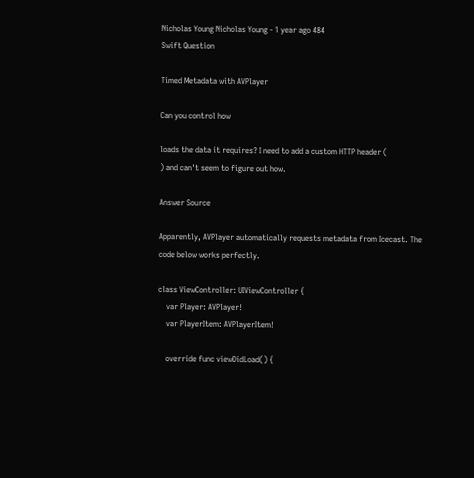Nicholas Young Nicholas Young - 1 year ago 484
Swift Question

Timed Metadata with AVPlayer

Can you control how

loads the data it requires? I need to add a custom HTTP header (
) and can't seem to figure out how.

Answer Source

Apparently, AVPlayer automatically requests metadata from Icecast. The code below works perfectly.

class ViewController: UIViewController {
    var Player: AVPlayer!
    var PlayerItem: AVPlayerItem!

    override func viewDidLoad() {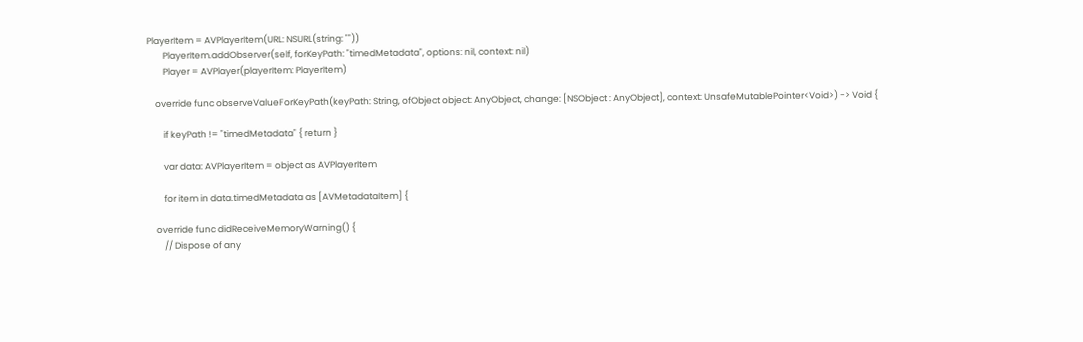PlayerItem = AVPlayerItem(URL: NSURL(string: ""))
        PlayerItem.addObserver(self, forKeyPath: "timedMetadata", options: nil, context: nil)
        Player = AVPlayer(playerItem: PlayerItem)

    override func observeValueForKeyPath(keyPath: String, ofObject object: AnyObject, change: [NSObject : AnyObject], context: UnsafeMutablePointer<Void>) -> Void {

        if keyPath != "timedMetadata" { return }

        var data: AVPlayerItem = object as AVPlayerItem

        for item in data.timedMetadata as [AVMetadataItem] {

    override func didReceiveMemoryWarning() {
        // Dispose of any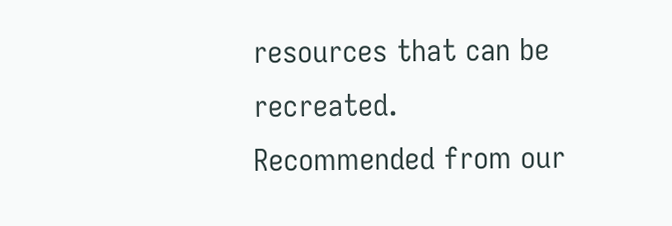resources that can be recreated.
Recommended from our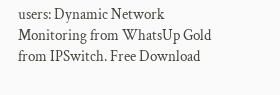users: Dynamic Network Monitoring from WhatsUp Gold from IPSwitch. Free Download